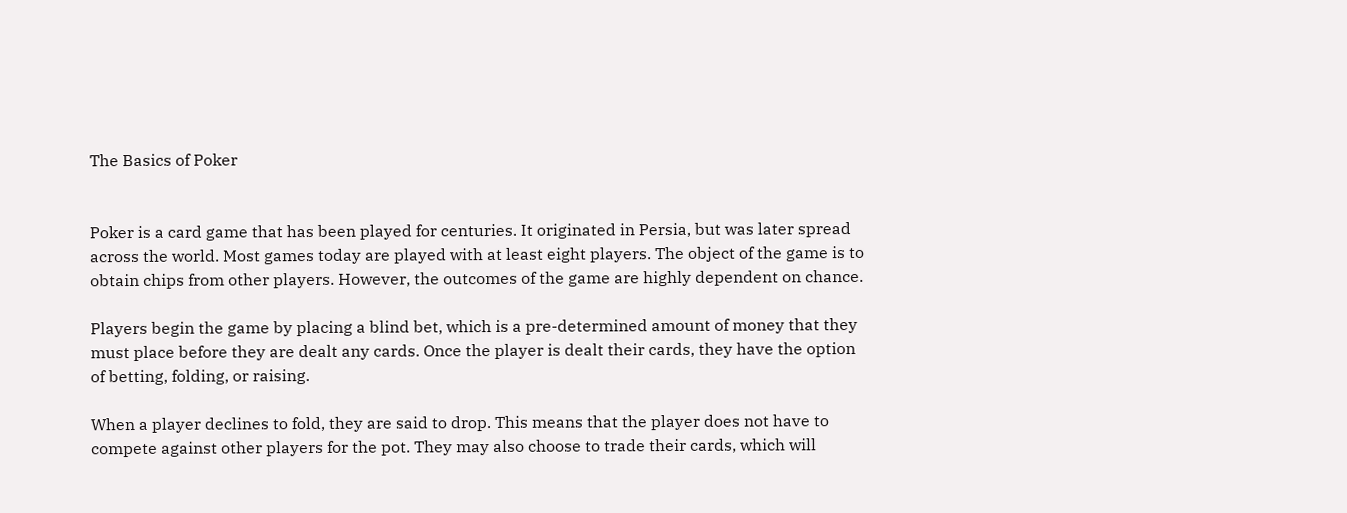The Basics of Poker


Poker is a card game that has been played for centuries. It originated in Persia, but was later spread across the world. Most games today are played with at least eight players. The object of the game is to obtain chips from other players. However, the outcomes of the game are highly dependent on chance.

Players begin the game by placing a blind bet, which is a pre-determined amount of money that they must place before they are dealt any cards. Once the player is dealt their cards, they have the option of betting, folding, or raising.

When a player declines to fold, they are said to drop. This means that the player does not have to compete against other players for the pot. They may also choose to trade their cards, which will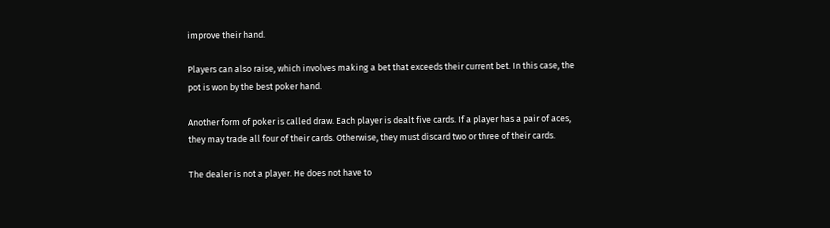improve their hand.

Players can also raise, which involves making a bet that exceeds their current bet. In this case, the pot is won by the best poker hand.

Another form of poker is called draw. Each player is dealt five cards. If a player has a pair of aces, they may trade all four of their cards. Otherwise, they must discard two or three of their cards.

The dealer is not a player. He does not have to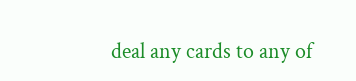deal any cards to any of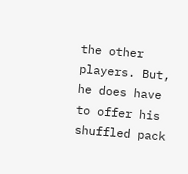the other players. But, he does have to offer his shuffled pack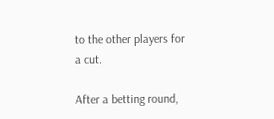to the other players for a cut.

After a betting round,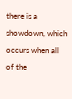there is a showdown, which occurs when all of the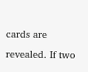cards are revealed. If two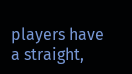players have a straight,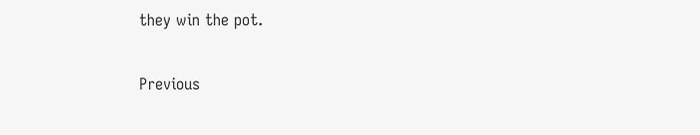they win the pot.

Previous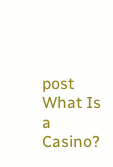post What Is a Casino?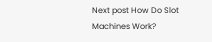Next post How Do Slot Machines Work?